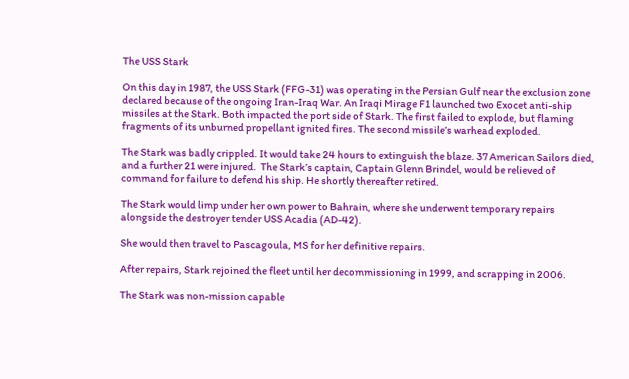The USS Stark

On this day in 1987, the USS Stark (FFG-31) was operating in the Persian Gulf near the exclusion zone declared because of the ongoing Iran-Iraq War. An Iraqi Mirage F1 launched two Exocet anti-ship missiles at the Stark. Both impacted the port side of Stark. The first failed to explode, but flaming fragments of its unburned propellant ignited fires. The second missile’s warhead exploded.

The Stark was badly crippled. It would take 24 hours to extinguish the blaze. 37 American Sailors died, and a further 21 were injured.  The Stark’s captain, Captain Glenn Brindel, would be relieved of command for failure to defend his ship. He shortly thereafter retired.

The Stark would limp under her own power to Bahrain, where she underwent temporary repairs alongside the destroyer tender USS Acadia (AD-42).

She would then travel to Pascagoula, MS for her definitive repairs.

After repairs, Stark rejoined the fleet until her decommissioning in 1999, and scrapping in 2006.

The Stark was non-mission capable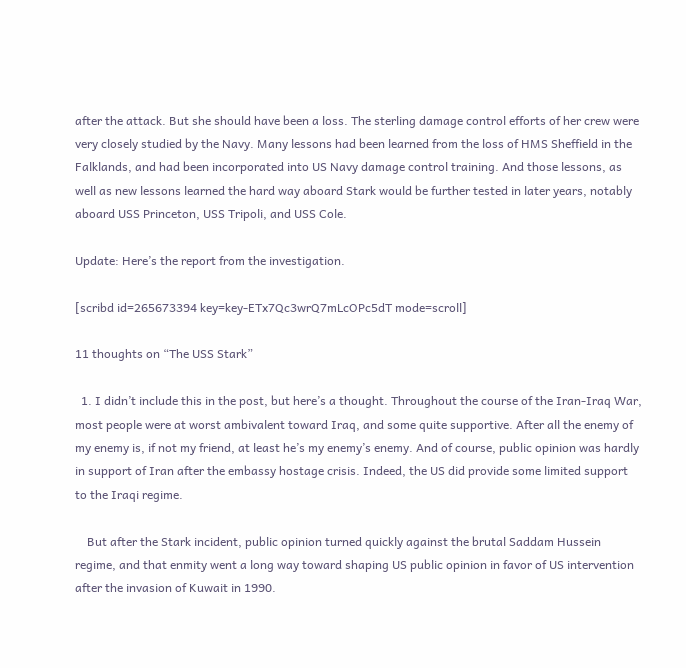after the attack. But she should have been a loss. The sterling damage control efforts of her crew were very closely studied by the Navy. Many lessons had been learned from the loss of HMS Sheffield in the Falklands, and had been incorporated into US Navy damage control training. And those lessons, as well as new lessons learned the hard way aboard Stark would be further tested in later years, notably aboard USS Princeton, USS Tripoli, and USS Cole.

Update: Here’s the report from the investigation.

[scribd id=265673394 key=key-ETx7Qc3wrQ7mLcOPc5dT mode=scroll]

11 thoughts on “The USS Stark”

  1. I didn’t include this in the post, but here’s a thought. Throughout the course of the Iran-Iraq War, most people were at worst ambivalent toward Iraq, and some quite supportive. After all the enemy of my enemy is, if not my friend, at least he’s my enemy’s enemy. And of course, public opinion was hardly in support of Iran after the embassy hostage crisis. Indeed, the US did provide some limited support to the Iraqi regime.

    But after the Stark incident, public opinion turned quickly against the brutal Saddam Hussein regime, and that enmity went a long way toward shaping US public opinion in favor of US intervention after the invasion of Kuwait in 1990.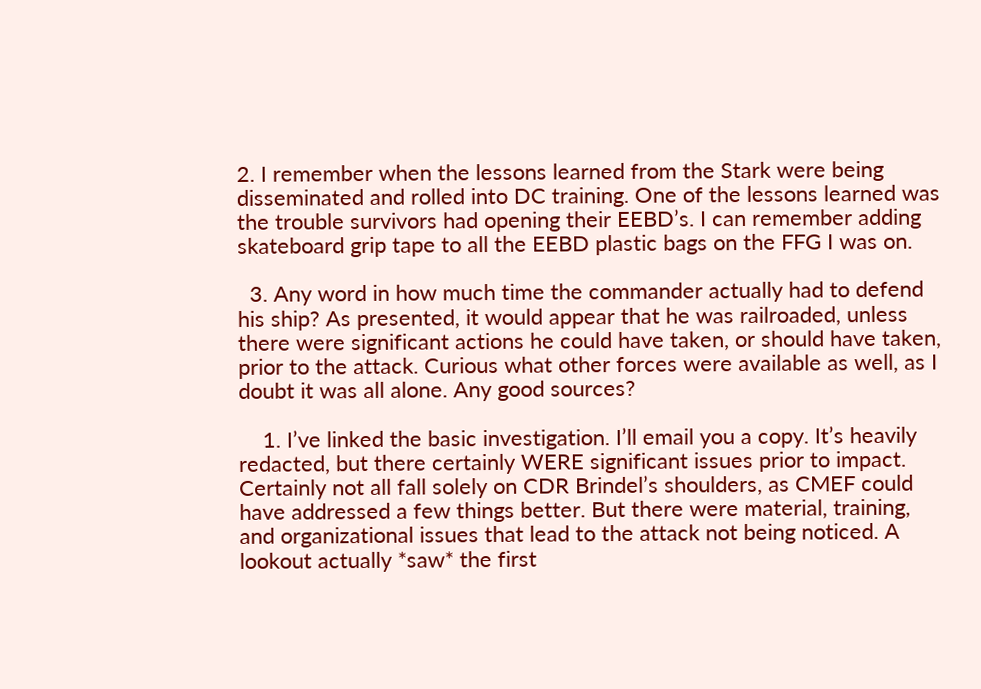2. I remember when the lessons learned from the Stark were being disseminated and rolled into DC training. One of the lessons learned was the trouble survivors had opening their EEBD’s. I can remember adding skateboard grip tape to all the EEBD plastic bags on the FFG I was on.

  3. Any word in how much time the commander actually had to defend his ship? As presented, it would appear that he was railroaded, unless there were significant actions he could have taken, or should have taken, prior to the attack. Curious what other forces were available as well, as I doubt it was all alone. Any good sources?

    1. I’ve linked the basic investigation. I’ll email you a copy. It’s heavily redacted, but there certainly WERE significant issues prior to impact. Certainly not all fall solely on CDR Brindel’s shoulders, as CMEF could have addressed a few things better. But there were material, training, and organizational issues that lead to the attack not being noticed. A lookout actually *saw* the first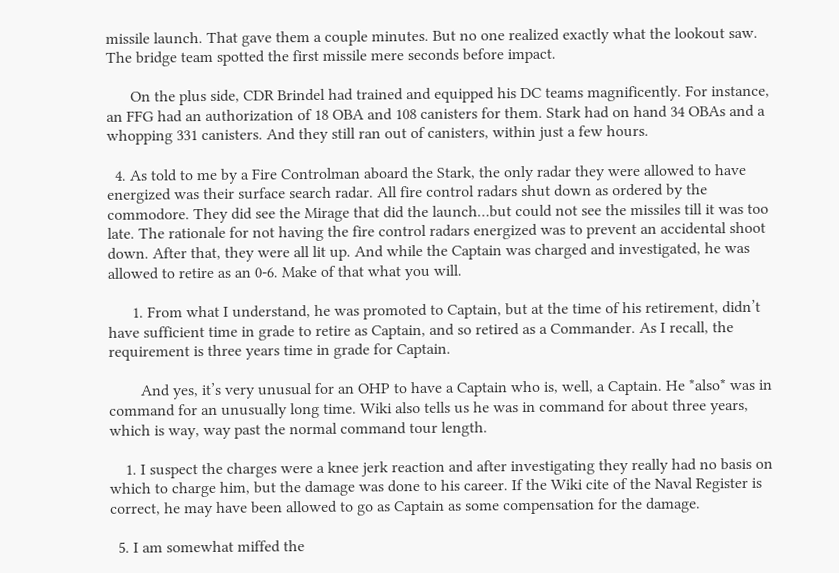missile launch. That gave them a couple minutes. But no one realized exactly what the lookout saw. The bridge team spotted the first missile mere seconds before impact.

      On the plus side, CDR Brindel had trained and equipped his DC teams magnificently. For instance, an FFG had an authorization of 18 OBA and 108 canisters for them. Stark had on hand 34 OBAs and a whopping 331 canisters. And they still ran out of canisters, within just a few hours.

  4. As told to me by a Fire Controlman aboard the Stark, the only radar they were allowed to have energized was their surface search radar. All fire control radars shut down as ordered by the commodore. They did see the Mirage that did the launch…but could not see the missiles till it was too late. The rationale for not having the fire control radars energized was to prevent an accidental shoot down. After that, they were all lit up. And while the Captain was charged and investigated, he was allowed to retire as an 0-6. Make of that what you will.

      1. From what I understand, he was promoted to Captain, but at the time of his retirement, didn’t have sufficient time in grade to retire as Captain, and so retired as a Commander. As I recall, the requirement is three years time in grade for Captain.

        And yes, it’s very unusual for an OHP to have a Captain who is, well, a Captain. He *also* was in command for an unusually long time. Wiki also tells us he was in command for about three years, which is way, way past the normal command tour length.

    1. I suspect the charges were a knee jerk reaction and after investigating they really had no basis on which to charge him, but the damage was done to his career. If the Wiki cite of the Naval Register is correct, he may have been allowed to go as Captain as some compensation for the damage.

  5. I am somewhat miffed the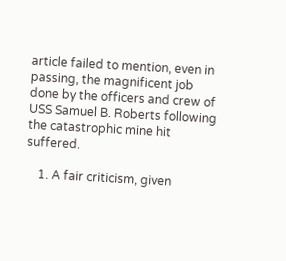article failed to mention, even in passing, the magnificent job done by the officers and crew of USS Samuel B. Roberts following the catastrophic mine hit suffered.

    1. A fair criticism, given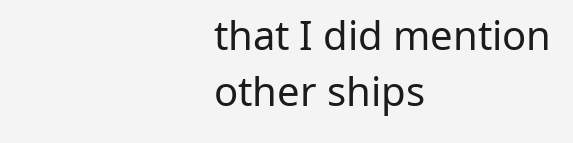that I did mention other ships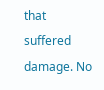that suffered damage. No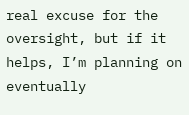real excuse for the oversight, but if it helps, I’m planning on eventually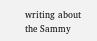writing about the Sammy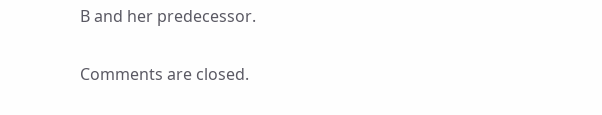B and her predecessor.

Comments are closed.